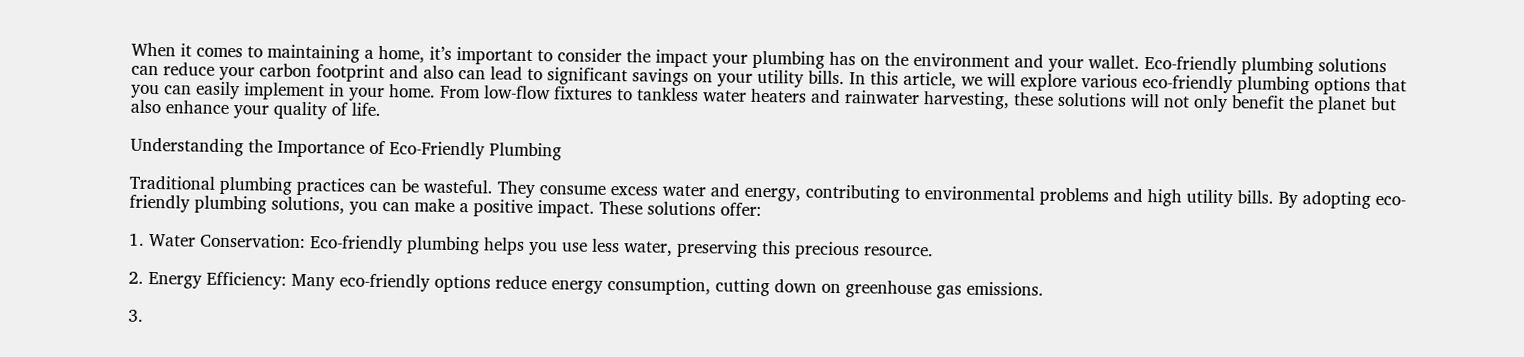When it comes to maintaining a home, it’s important to consider the impact your plumbing has on the environment and your wallet. Eco-friendly plumbing solutions can reduce your carbon footprint and also can lead to significant savings on your utility bills. In this article, we will explore various eco-friendly plumbing options that you can easily implement in your home. From low-flow fixtures to tankless water heaters and rainwater harvesting, these solutions will not only benefit the planet but also enhance your quality of life.

Understanding the Importance of Eco-Friendly Plumbing

Traditional plumbing practices can be wasteful. They consume excess water and energy, contributing to environmental problems and high utility bills. By adopting eco-friendly plumbing solutions, you can make a positive impact. These solutions offer:

1. Water Conservation: Eco-friendly plumbing helps you use less water, preserving this precious resource.

2. Energy Efficiency: Many eco-friendly options reduce energy consumption, cutting down on greenhouse gas emissions.

3.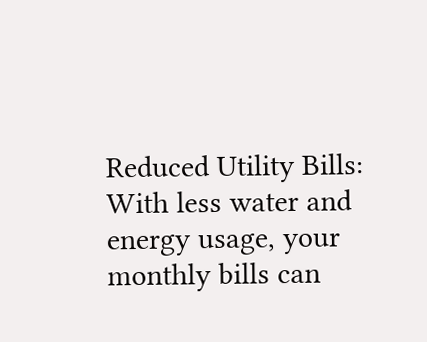Reduced Utility Bills: With less water and energy usage, your monthly bills can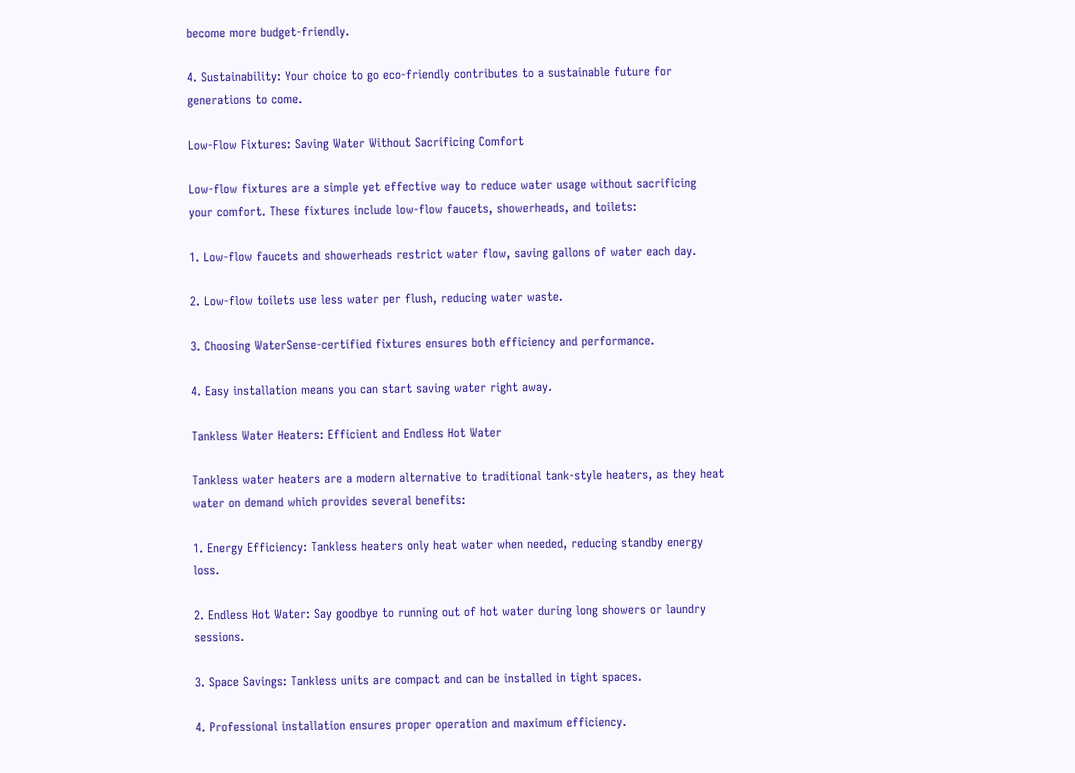become more budget-friendly.

4. Sustainability: Your choice to go eco-friendly contributes to a sustainable future for generations to come.

Low-Flow Fixtures: Saving Water Without Sacrificing Comfort

Low-flow fixtures are a simple yet effective way to reduce water usage without sacrificing your comfort. These fixtures include low-flow faucets, showerheads, and toilets:

1. Low-flow faucets and showerheads restrict water flow, saving gallons of water each day.

2. Low-flow toilets use less water per flush, reducing water waste.

3. Choosing WaterSense-certified fixtures ensures both efficiency and performance.

4. Easy installation means you can start saving water right away.

Tankless Water Heaters: Efficient and Endless Hot Water

Tankless water heaters are a modern alternative to traditional tank-style heaters, as they heat water on demand which provides several benefits:

1. Energy Efficiency: Tankless heaters only heat water when needed, reducing standby energy loss.

2. Endless Hot Water: Say goodbye to running out of hot water during long showers or laundry sessions.

3. Space Savings: Tankless units are compact and can be installed in tight spaces.

4. Professional installation ensures proper operation and maximum efficiency.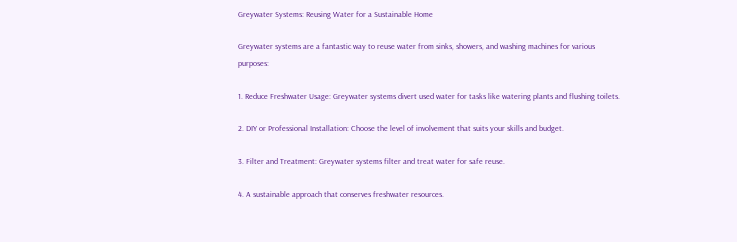Greywater Systems: Reusing Water for a Sustainable Home

Greywater systems are a fantastic way to reuse water from sinks, showers, and washing machines for various purposes:

1. Reduce Freshwater Usage: Greywater systems divert used water for tasks like watering plants and flushing toilets.

2. DIY or Professional Installation: Choose the level of involvement that suits your skills and budget.

3. Filter and Treatment: Greywater systems filter and treat water for safe reuse.

4. A sustainable approach that conserves freshwater resources.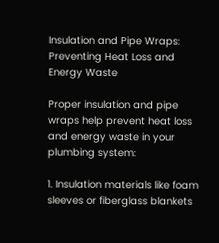Insulation and Pipe Wraps: Preventing Heat Loss and Energy Waste

Proper insulation and pipe wraps help prevent heat loss and energy waste in your plumbing system:

1. Insulation materials like foam sleeves or fiberglass blankets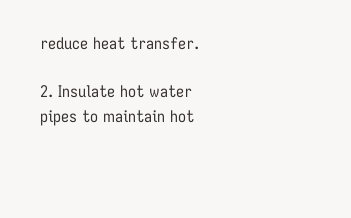reduce heat transfer.

2. Insulate hot water pipes to maintain hot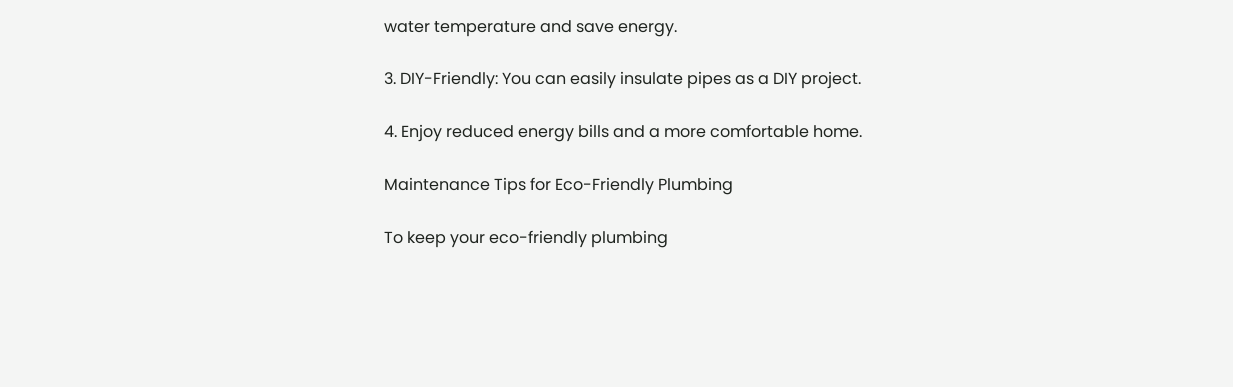water temperature and save energy.

3. DIY-Friendly: You can easily insulate pipes as a DIY project.

4. Enjoy reduced energy bills and a more comfortable home.

Maintenance Tips for Eco-Friendly Plumbing

To keep your eco-friendly plumbing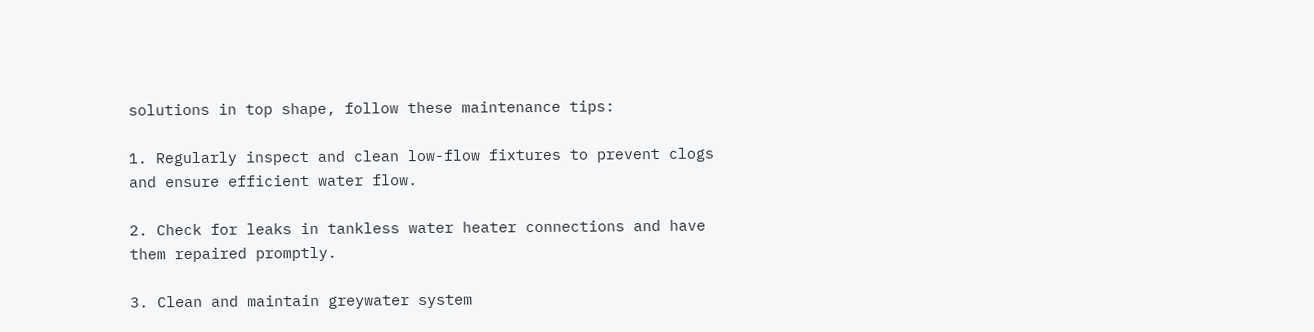solutions in top shape, follow these maintenance tips:

1. Regularly inspect and clean low-flow fixtures to prevent clogs and ensure efficient water flow.

2. Check for leaks in tankless water heater connections and have them repaired promptly.

3. Clean and maintain greywater system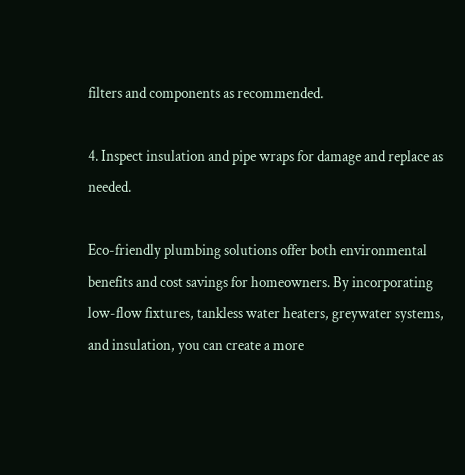filters and components as recommended.

4. Inspect insulation and pipe wraps for damage and replace as needed.

Eco-friendly plumbing solutions offer both environmental benefits and cost savings for homeowners. By incorporating low-flow fixtures, tankless water heaters, greywater systems, and insulation, you can create a more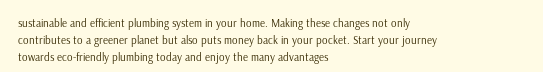sustainable and efficient plumbing system in your home. Making these changes not only contributes to a greener planet but also puts money back in your pocket. Start your journey towards eco-friendly plumbing today and enjoy the many advantages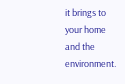it brings to your home and the environment.